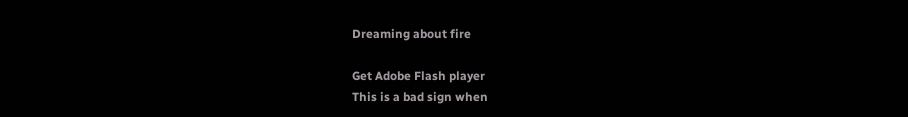Dreaming about fire

Get Adobe Flash player
This is a bad sign when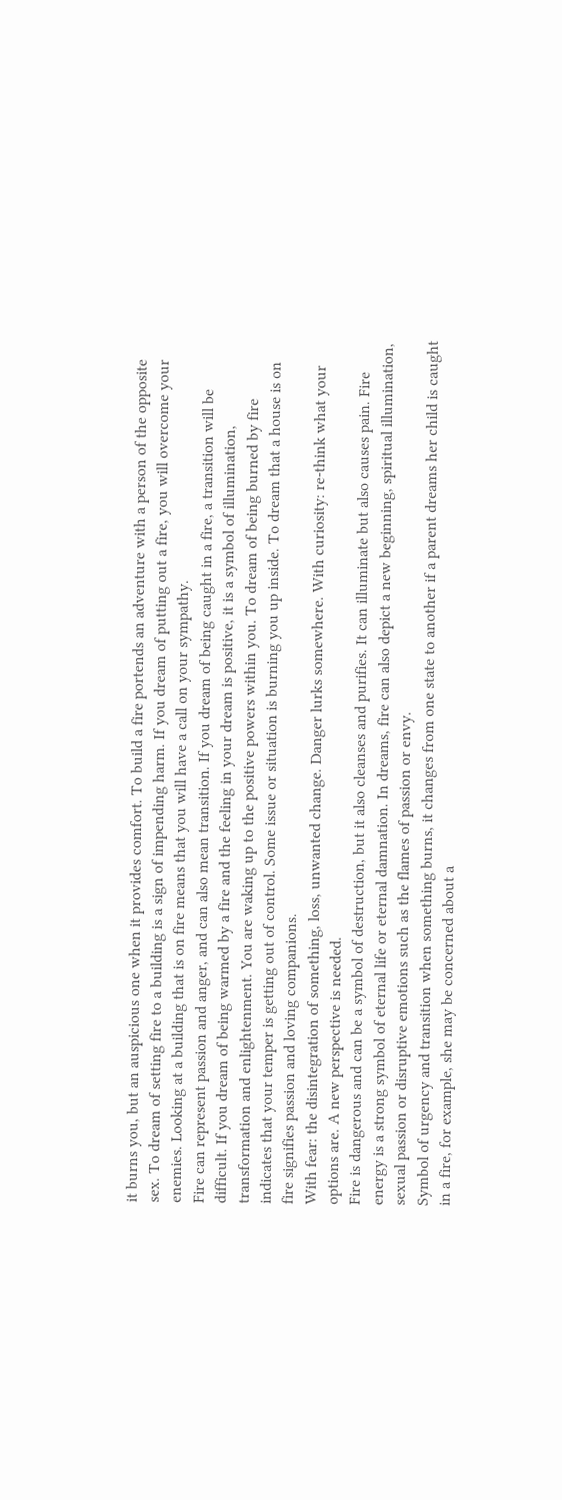it burns you, but an auspicious one when it provides comfort. To build a fire portends an adventure with a person of the opposite sex. To dream of setting fire to a building is a sign of impending harm. If you dream of putting out a fire, you will overcome your enemies. Looking at a building that is on fire means that you will have a call on your sympathy.
Fire can represent passion and anger, and can also mean transition. If you dream of being caught in a fire, a transition will be difficult. If you dream of being warmed by a fire and the feeling in your dream is positive, it is a symbol of illumination, transformation and enlightenment. You are waking up to the positive powers within you. To dream of being burned by fire indicates that your temper is getting out of control. Some issue or situation is burning you up inside. To dream that a house is on fire signifies passion and loving companions.
With fear: the disintegration of something, loss, unwanted change. Danger lurks somewhere. With curiosity: re-think what your options are. A new perspective is needed.
Fire is dangerous and can be a symbol of destruction, but it also cleanses and purifies. It can illuminate but also causes pain. Fire energy is a strong symbol of eternal life or eternal damnation. In dreams, fire can also depict a new beginning, spiritual illumination, sexual passion or disruptive emotions such as the flames of passion or envy.
Symbol of urgency and transition when something burns, it changes from one state to another if a parent dreams her child is caught in a fire, for example, she may be concerned about a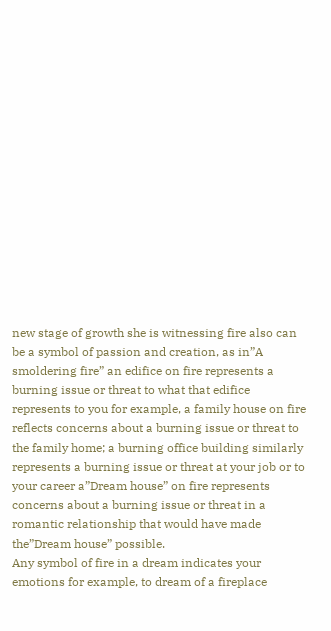new stage of growth she is witnessing fire also can be a symbol of passion and creation, as in”A smoldering fire” an edifice on fire represents a burning issue or threat to what that edifice represents to you for example, a family house on fire reflects concerns about a burning issue or threat to the family home; a burning office building similarly represents a burning issue or threat at your job or to your career a”Dream house” on fire represents concerns about a burning issue or threat in a romantic relationship that would have made the”Dream house” possible.
Any symbol of fire in a dream indicates your emotions for example, to dream of a fireplace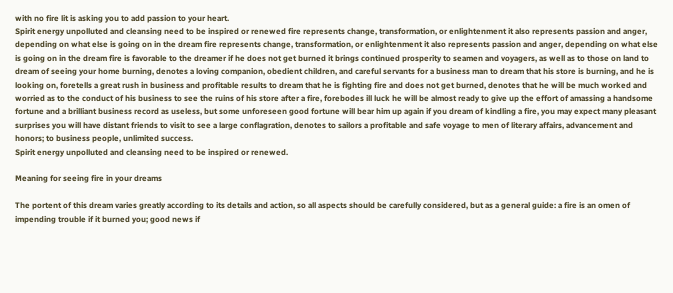with no fire lit is asking you to add passion to your heart.
Spirit energy unpolluted and cleansing need to be inspired or renewed fire represents change, transformation, or enlightenment it also represents passion and anger, depending on what else is going on in the dream fire represents change, transformation, or enlightenment it also represents passion and anger, depending on what else is going on in the dream fire is favorable to the dreamer if he does not get burned it brings continued prosperity to seamen and voyagers, as well as to those on land to dream of seeing your home burning, denotes a loving companion, obedient children, and careful servants for a business man to dream that his store is burning, and he is looking on, foretells a great rush in business and profitable results to dream that he is fighting fire and does not get burned, denotes that he will be much worked and worried as to the conduct of his business to see the ruins of his store after a fire, forebodes ill luck he will be almost ready to give up the effort of amassing a handsome fortune and a brilliant business record as useless, but some unforeseen good fortune will bear him up again if you dream of kindling a fire, you may expect many pleasant surprises you will have distant friends to visit to see a large conflagration, denotes to sailors a profitable and safe voyage to men of literary affairs, advancement and honors; to business people, unlimited success.
Spirit energy unpolluted and cleansing need to be inspired or renewed.

Meaning for seeing fire in your dreams

The portent of this dream varies greatly according to its details and action, so all aspects should be carefully considered, but as a general guide: a fire is an omen of impending trouble if it burned you; good news if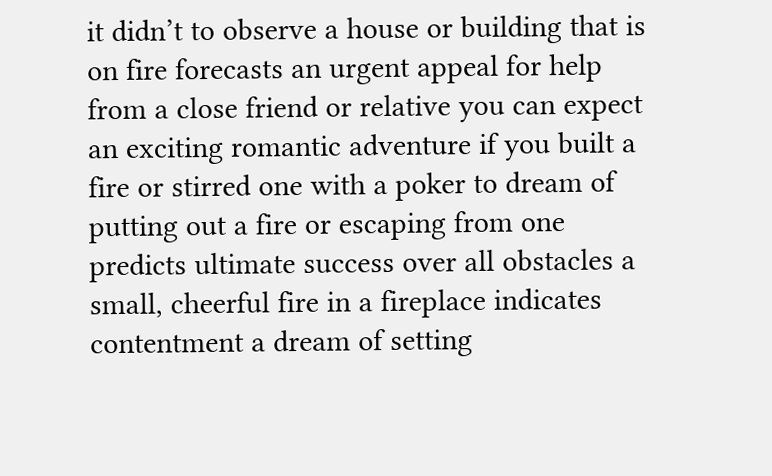it didn’t to observe a house or building that is on fire forecasts an urgent appeal for help from a close friend or relative you can expect an exciting romantic adventure if you built a fire or stirred one with a poker to dream of putting out a fire or escaping from one predicts ultimate success over all obstacles a small, cheerful fire in a fireplace indicates contentment a dream of setting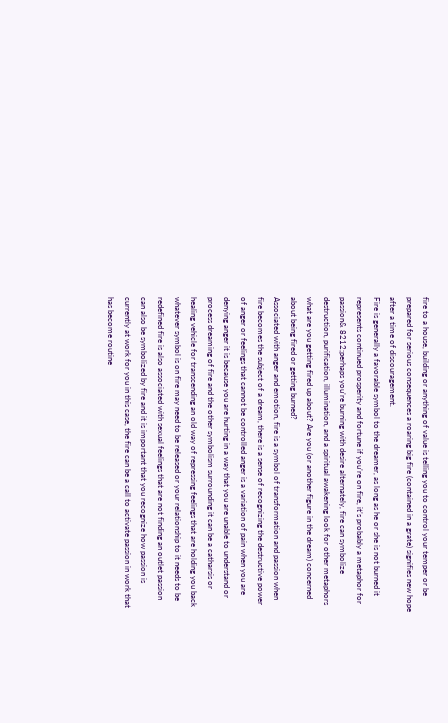fire to a house, building or anything of value is telling you to control your temper or be prepared for serious consequences a roaring big fire (contained in a grate) signifies new hope after a time of discouragement.
Fire is generally a favorable symbol to the dreamer, as long as he or she is not burned it represents continued prosperity and fortune if you’re on fire, it’s probably a metaphor for passion& 8212;perhaps you’re burning with desire alternately, fire can symbolize destruction, purification, illumination, and a spiritual awakening look for other metaphors what are you getting fired up about? Are you (or another figure in the dream) concerned about being fired or getting burned?
Associated with anger and emotion, fire is a symbol of transformation and passion when fire becomes the subject of a dream, there is a sense of recognizing the destructive power of anger or feelings that cannot be controlled anger is a variation of pain when you are denying anger it is because you are hurting in a way that you are unable to understand or process dreaming of fire and the other symbolism surrounding it can be a catharsis or healing vehicle for transcending an old way of repressing feelings that are holding you back whatever symbol is on fire may need to be released or your relationship to it needs to be redefined fire is also associated with sexual feelings that are not finding an outlet passion can also be symbolized by fire and it is important that you recognize how passion is currently at work for you in this case, the fire can be a call to activate passion in work that has become routine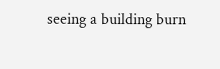seeing a building burn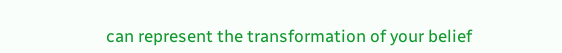can represent the transformation of your belief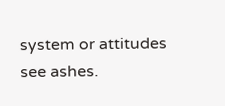system or attitudes see ashes.